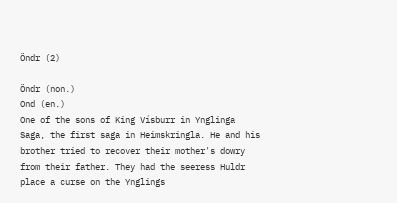Öndr (2)

Öndr (non.)
Ond (en.)
One of the sons of King Vísburr in Ynglinga Saga, the first saga in Heimskringla. He and his brother tried to recover their mother's dowry from their father. They had the seeress Huldr place a curse on the Ynglings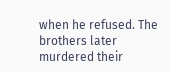when he refused. The brothers later murdered their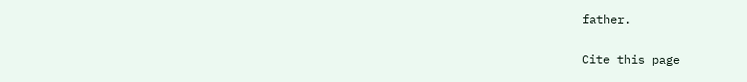father.

Cite this page